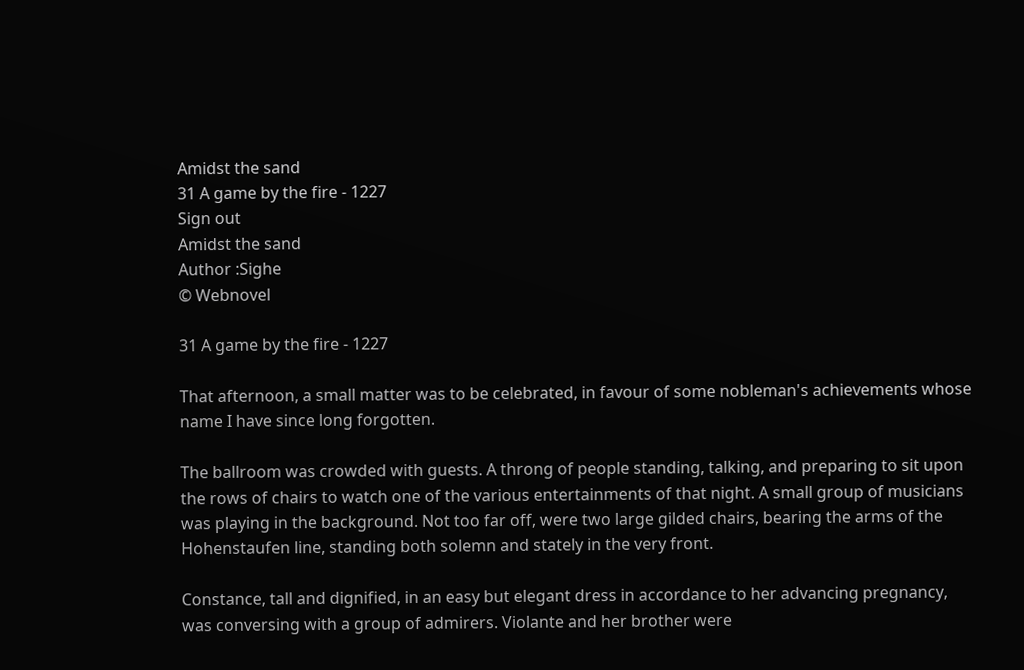Amidst the sand
31 A game by the fire - 1227
Sign out
Amidst the sand
Author :Sighe
© Webnovel

31 A game by the fire - 1227

That afternoon, a small matter was to be celebrated, in favour of some nobleman's achievements whose name I have since long forgotten.

The ballroom was crowded with guests. A throng of people standing, talking, and preparing to sit upon the rows of chairs to watch one of the various entertainments of that night. A small group of musicians was playing in the background. Not too far off, were two large gilded chairs, bearing the arms of the Hohenstaufen line, standing both solemn and stately in the very front.

Constance, tall and dignified, in an easy but elegant dress in accordance to her advancing pregnancy, was conversing with a group of admirers. Violante and her brother were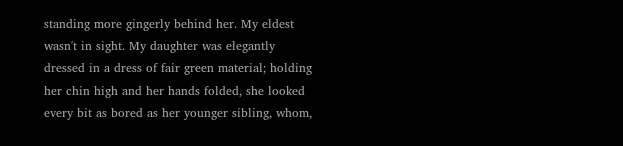standing more gingerly behind her. My eldest wasn't in sight. My daughter was elegantly dressed in a dress of fair green material; holding her chin high and her hands folded, she looked every bit as bored as her younger sibling, whom,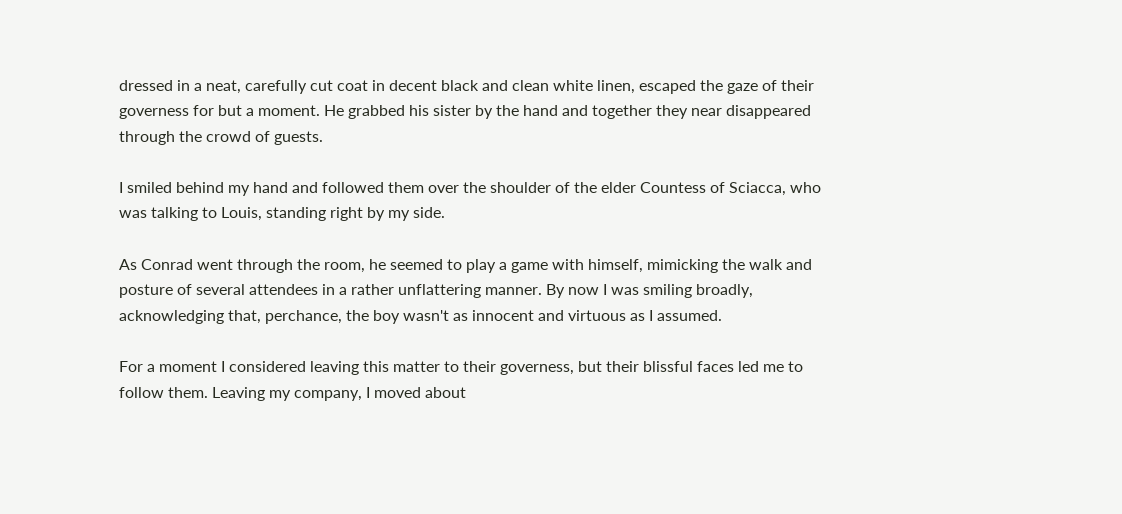dressed in a neat, carefully cut coat in decent black and clean white linen, escaped the gaze of their governess for but a moment. He grabbed his sister by the hand and together they near disappeared through the crowd of guests.

I smiled behind my hand and followed them over the shoulder of the elder Countess of Sciacca, who was talking to Louis, standing right by my side.

As Conrad went through the room, he seemed to play a game with himself, mimicking the walk and posture of several attendees in a rather unflattering manner. By now I was smiling broadly, acknowledging that, perchance, the boy wasn't as innocent and virtuous as I assumed.

For a moment I considered leaving this matter to their governess, but their blissful faces led me to follow them. Leaving my company, I moved about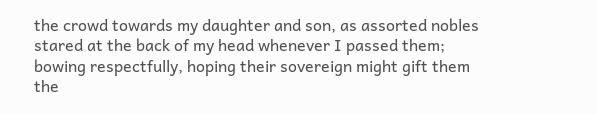the crowd towards my daughter and son, as assorted nobles stared at the back of my head whenever I passed them; bowing respectfully, hoping their sovereign might gift them the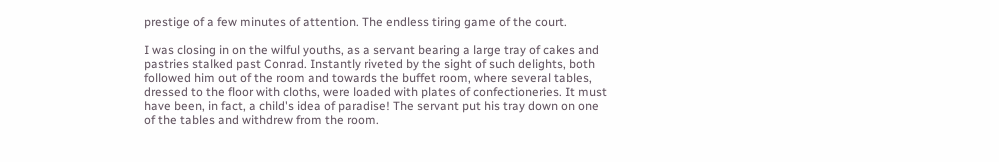prestige of a few minutes of attention. The endless tiring game of the court.

I was closing in on the wilful youths, as a servant bearing a large tray of cakes and pastries stalked past Conrad. Instantly riveted by the sight of such delights, both followed him out of the room and towards the buffet room, where several tables, dressed to the floor with cloths, were loaded with plates of confectioneries. It must have been, in fact, a child's idea of paradise! The servant put his tray down on one of the tables and withdrew from the room.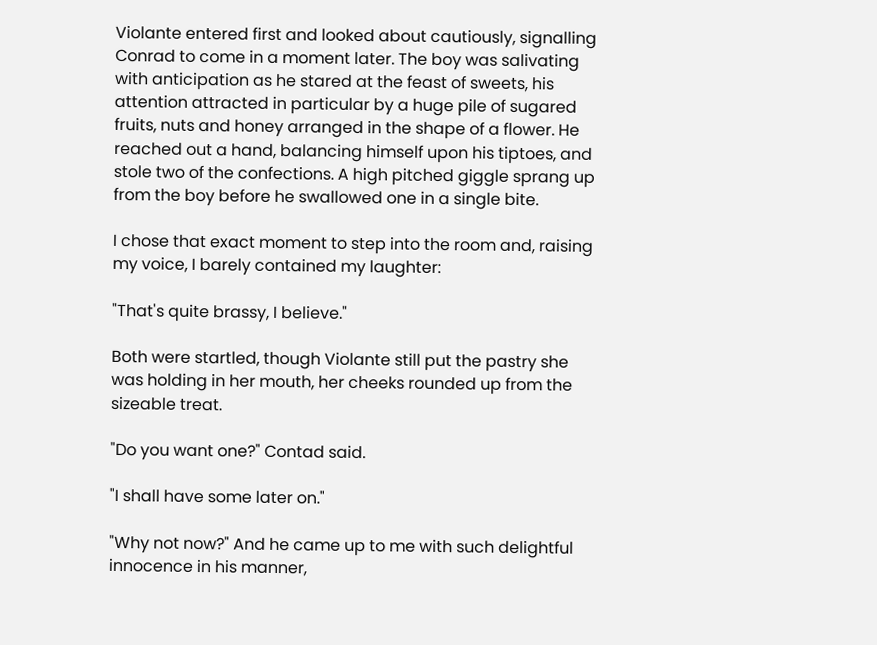Violante entered first and looked about cautiously, signalling Conrad to come in a moment later. The boy was salivating with anticipation as he stared at the feast of sweets, his attention attracted in particular by a huge pile of sugared fruits, nuts and honey arranged in the shape of a flower. He reached out a hand, balancing himself upon his tiptoes, and stole two of the confections. A high pitched giggle sprang up from the boy before he swallowed one in a single bite.

I chose that exact moment to step into the room and, raising my voice, I barely contained my laughter:

"That's quite brassy, I believe."

Both were startled, though Violante still put the pastry she was holding in her mouth, her cheeks rounded up from the sizeable treat.

"Do you want one?" Contad said.

"I shall have some later on."

"Why not now?" And he came up to me with such delightful innocence in his manner,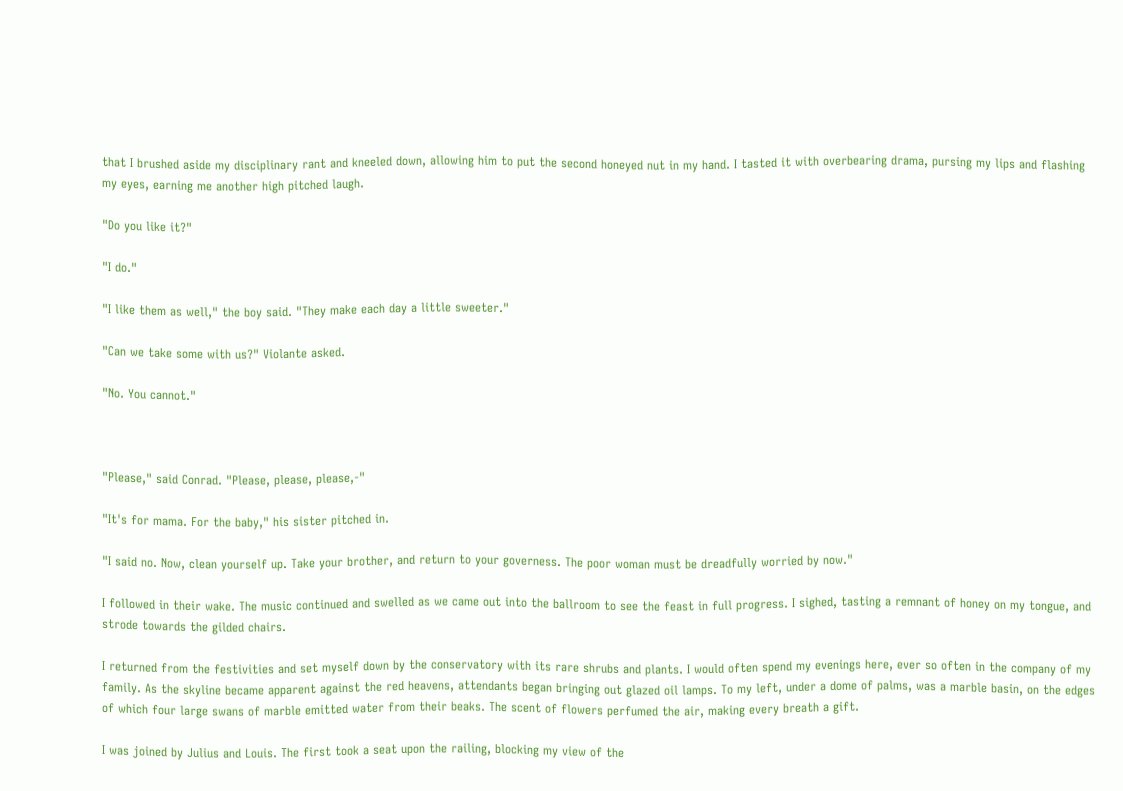that I brushed aside my disciplinary rant and kneeled down, allowing him to put the second honeyed nut in my hand. I tasted it with overbearing drama, pursing my lips and flashing my eyes, earning me another high pitched laugh.

"Do you like it?"

"I do."

"I like them as well," the boy said. "They make each day a little sweeter."

"Can we take some with us?" Violante asked.

"No. You cannot."



"Please," said Conrad. "Please, please, please,-"

"It's for mama. For the baby," his sister pitched in.

"I said no. Now, clean yourself up. Take your brother, and return to your governess. The poor woman must be dreadfully worried by now."

I followed in their wake. The music continued and swelled as we came out into the ballroom to see the feast in full progress. I sighed, tasting a remnant of honey on my tongue, and strode towards the gilded chairs.

I returned from the festivities and set myself down by the conservatory with its rare shrubs and plants. I would often spend my evenings here, ever so often in the company of my family. As the skyline became apparent against the red heavens, attendants began bringing out glazed oil lamps. To my left, under a dome of palms, was a marble basin, on the edges of which four large swans of marble emitted water from their beaks. The scent of flowers perfumed the air, making every breath a gift.

I was joined by Julius and Louis. The first took a seat upon the railing, blocking my view of the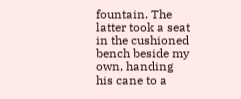fountain. The latter took a seat in the cushioned bench beside my own, handing his cane to a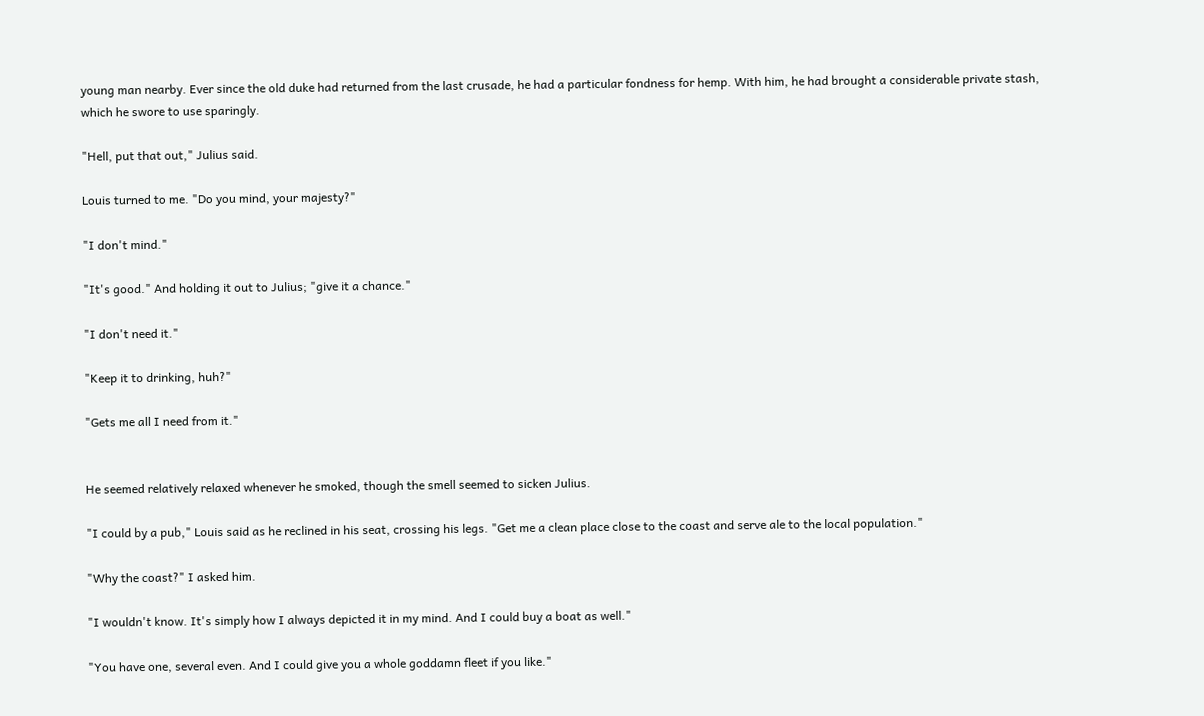young man nearby. Ever since the old duke had returned from the last crusade, he had a particular fondness for hemp. With him, he had brought a considerable private stash, which he swore to use sparingly.

"Hell, put that out," Julius said.

Louis turned to me. "Do you mind, your majesty?"

"I don't mind."

"It's good." And holding it out to Julius; "give it a chance."

"I don't need it."

"Keep it to drinking, huh?"

"Gets me all I need from it."


He seemed relatively relaxed whenever he smoked, though the smell seemed to sicken Julius.

"I could by a pub," Louis said as he reclined in his seat, crossing his legs. "Get me a clean place close to the coast and serve ale to the local population."

"Why the coast?" I asked him.

"I wouldn't know. It's simply how I always depicted it in my mind. And I could buy a boat as well."

"You have one, several even. And I could give you a whole goddamn fleet if you like."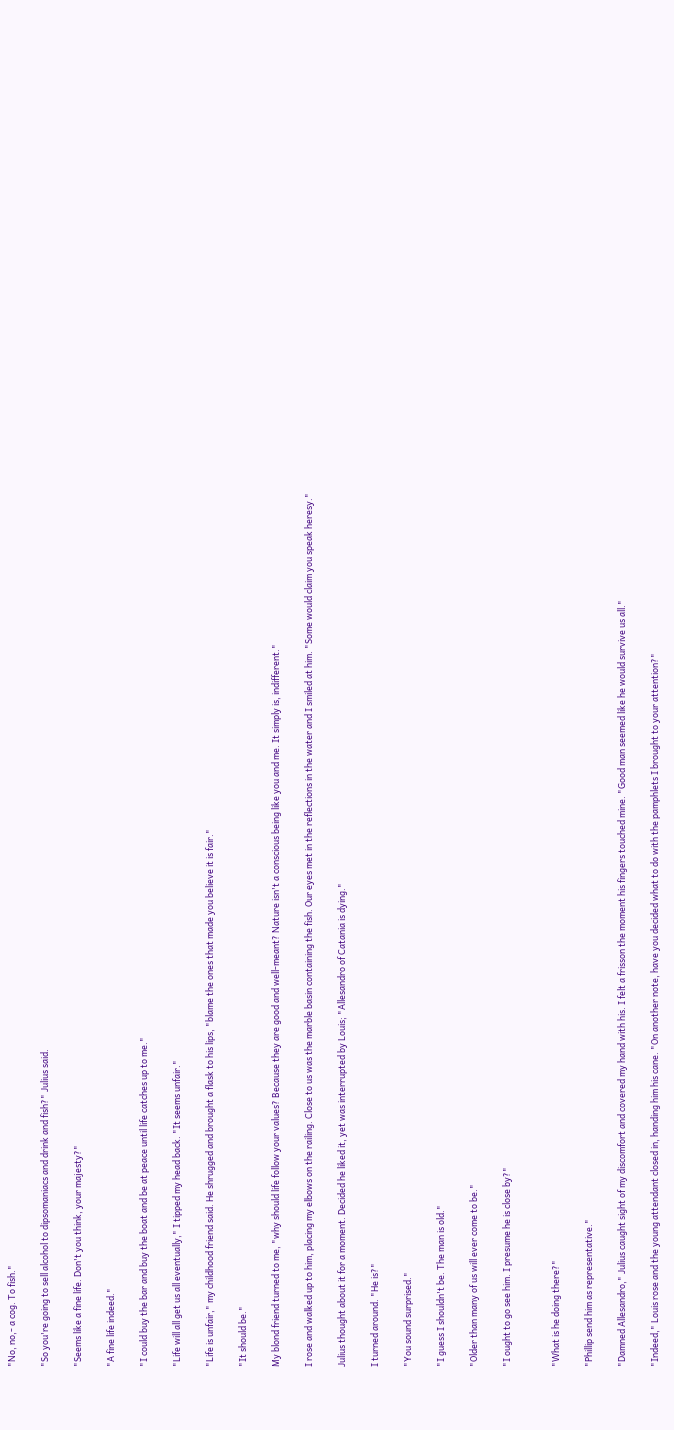"No, no,- a cog. To fish."

"So you're going to sell alcohol to dipsomaniacs and drink and fish?" Julius said.

"Seems like a fine life. Don't you think, your majesty?"

"A fine life indeed."

"I could buy the bar and buy the boat and be at peace until life catches up to me."

"Life will all get us all eventually," I tipped my head back. "It seems unfair."

"Life is unfair," my childhood friend said. He shrugged and brought a flask to his lips, "blame the ones that made you believe it is fair."

"It should be."

My blond friend turned to me, "why should life follow your values? Because they are good and well-meant? Nature isn't a conscious being like you and me. It simply is, indifferent."

I rose and walked up to him, placing my elbows on the railing. Close to us was the marble basin containing the fish. Our eyes met in the reflections in the water and I smiled at him. "Some would claim you speak heresy."

Julius thought about it for a moment. Decided he liked it, yet was interrupted by Louis; "Allesandro of Catania is dying."

I turned around. "He is?"

"You sound surprised."

"I guess I shouldn't be. The man is old."

"Older than many of us will ever come to be."

"I ought to go see him. I presume he is close by?"


"What is he doing there?"

"Phillip send him as representative."

"Damned Allesandro," Julius caught sight of my discomfort and covered my hand with his. I felt a frisson the moment his fingers touched mine. "Good man seemed like he would survive us all."

"Indeed," Louis rose and the young attendant closed in, handing him his cane. "On another note, have you decided what to do with the pamphlets I brought to your attention?"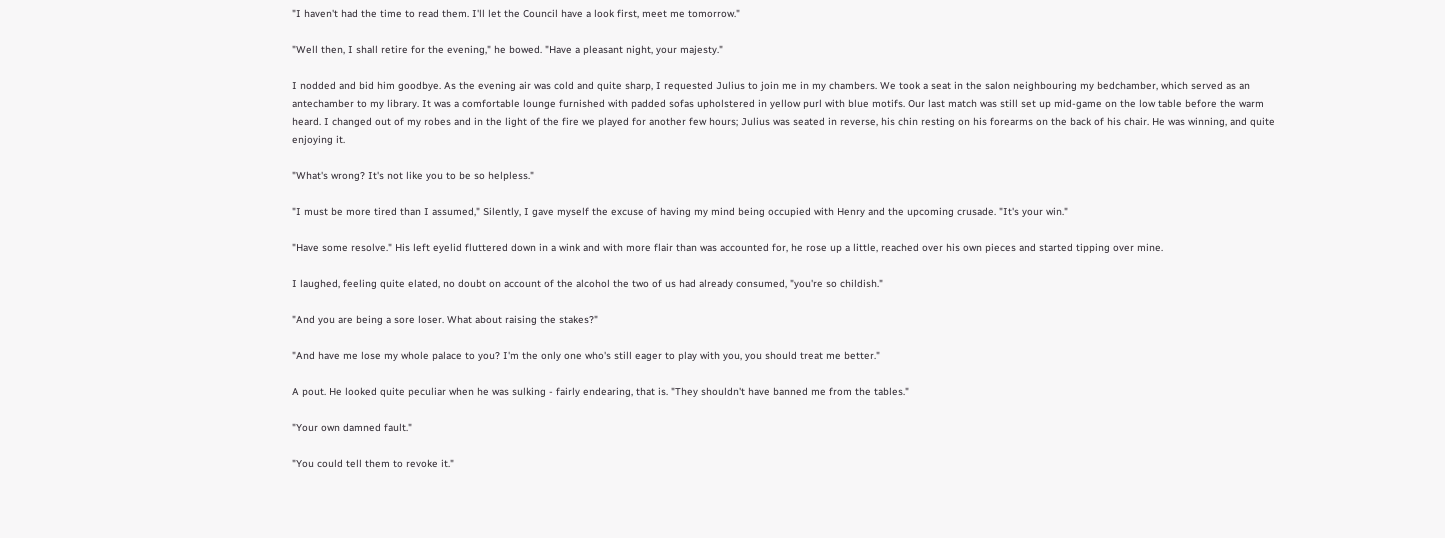"I haven't had the time to read them. I'll let the Council have a look first, meet me tomorrow."

"Well then, I shall retire for the evening," he bowed. "Have a pleasant night, your majesty."

I nodded and bid him goodbye. As the evening air was cold and quite sharp, I requested Julius to join me in my chambers. We took a seat in the salon neighbouring my bedchamber, which served as an antechamber to my library. It was a comfortable lounge furnished with padded sofas upholstered in yellow purl with blue motifs. Our last match was still set up mid-game on the low table before the warm heard. I changed out of my robes and in the light of the fire we played for another few hours; Julius was seated in reverse, his chin resting on his forearms on the back of his chair. He was winning, and quite enjoying it.

"What's wrong? It's not like you to be so helpless."

"I must be more tired than I assumed," Silently, I gave myself the excuse of having my mind being occupied with Henry and the upcoming crusade. "It's your win."

"Have some resolve." His left eyelid fluttered down in a wink and with more flair than was accounted for, he rose up a little, reached over his own pieces and started tipping over mine.

I laughed, feeling quite elated, no doubt on account of the alcohol the two of us had already consumed, "you're so childish."

"And you are being a sore loser. What about raising the stakes?"

"And have me lose my whole palace to you? I'm the only one who's still eager to play with you, you should treat me better."

A pout. He looked quite peculiar when he was sulking - fairly endearing, that is. "They shouldn't have banned me from the tables."

"Your own damned fault."

"You could tell them to revoke it."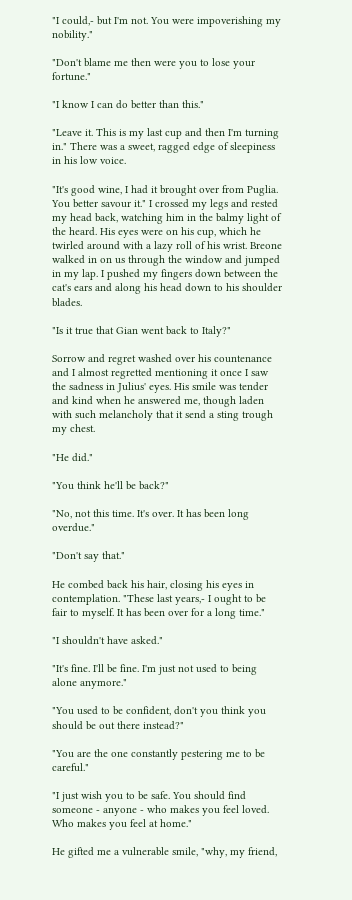"I could,- but I'm not. You were impoverishing my nobility."

"Don't blame me then were you to lose your fortune."

"I know I can do better than this."

"Leave it. This is my last cup and then I'm turning in." There was a sweet, ragged edge of sleepiness in his low voice.

"It's good wine, I had it brought over from Puglia. You better savour it." I crossed my legs and rested my head back, watching him in the balmy light of the heard. His eyes were on his cup, which he twirled around with a lazy roll of his wrist. Breone walked in on us through the window and jumped in my lap. I pushed my fingers down between the cat's ears and along his head down to his shoulder blades.

"Is it true that Gian went back to Italy?"

Sorrow and regret washed over his countenance and I almost regretted mentioning it once I saw the sadness in Julius' eyes. His smile was tender and kind when he answered me, though laden with such melancholy that it send a sting trough my chest.

"He did."

"You think he'll be back?"

"No, not this time. It's over. It has been long overdue."

"Don't say that."

He combed back his hair, closing his eyes in contemplation. "These last years,- I ought to be fair to myself. It has been over for a long time."

"I shouldn't have asked."

"It's fine. I'll be fine. I'm just not used to being alone anymore."

"You used to be confident, don't you think you should be out there instead?"

"You are the one constantly pestering me to be careful."

"I just wish you to be safe. You should find someone - anyone - who makes you feel loved. Who makes you feel at home."

He gifted me a vulnerable smile, "why, my friend,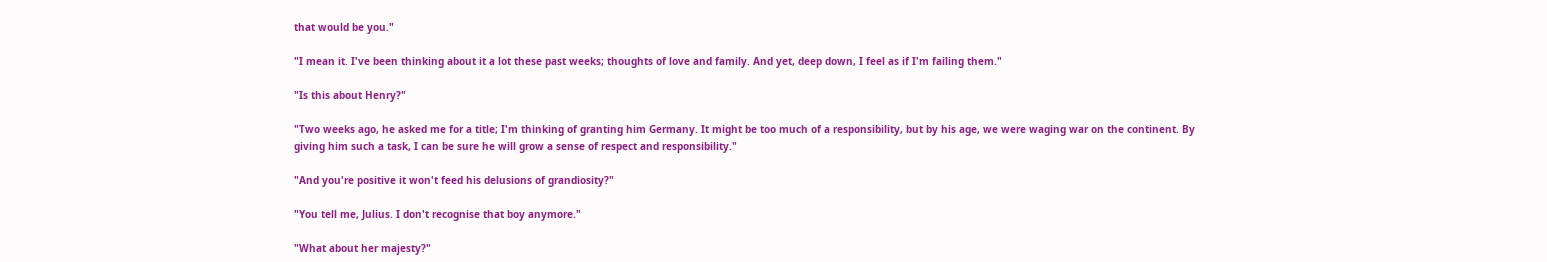that would be you."

"I mean it. I've been thinking about it a lot these past weeks; thoughts of love and family. And yet, deep down, I feel as if I'm failing them."

"Is this about Henry?"

"Two weeks ago, he asked me for a title; I'm thinking of granting him Germany. It might be too much of a responsibility, but by his age, we were waging war on the continent. By giving him such a task, I can be sure he will grow a sense of respect and responsibility."

"And you're positive it won't feed his delusions of grandiosity?"

"You tell me, Julius. I don't recognise that boy anymore."

"What about her majesty?"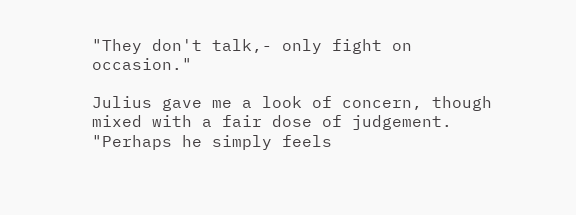"They don't talk,- only fight on occasion."

Julius gave me a look of concern, though mixed with a fair dose of judgement. "Perhaps he simply feels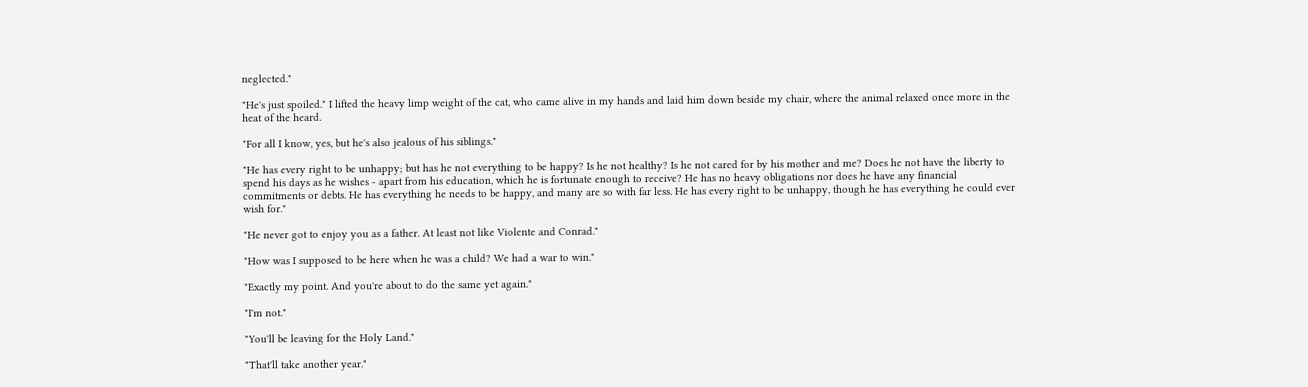neglected."

"He's just spoiled." I lifted the heavy limp weight of the cat, who came alive in my hands and laid him down beside my chair, where the animal relaxed once more in the heat of the heard.

"For all I know, yes, but he's also jealous of his siblings."

"He has every right to be unhappy; but has he not everything to be happy? Is he not healthy? Is he not cared for by his mother and me? Does he not have the liberty to spend his days as he wishes - apart from his education, which he is fortunate enough to receive? He has no heavy obligations nor does he have any financial commitments or debts. He has everything he needs to be happy, and many are so with far less. He has every right to be unhappy, though he has everything he could ever wish for."

"He never got to enjoy you as a father. At least not like Violente and Conrad."

"How was I supposed to be here when he was a child? We had a war to win."

"Exactly my point. And you're about to do the same yet again."

"I'm not."

"You'll be leaving for the Holy Land."

"That'll take another year."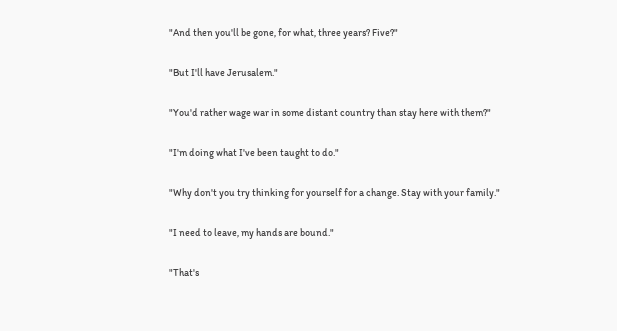"And then you'll be gone, for what, three years? Five?"

"But I'll have Jerusalem."

"You'd rather wage war in some distant country than stay here with them?"

"I'm doing what I've been taught to do."

"Why don't you try thinking for yourself for a change. Stay with your family."

"I need to leave, my hands are bound."

"That's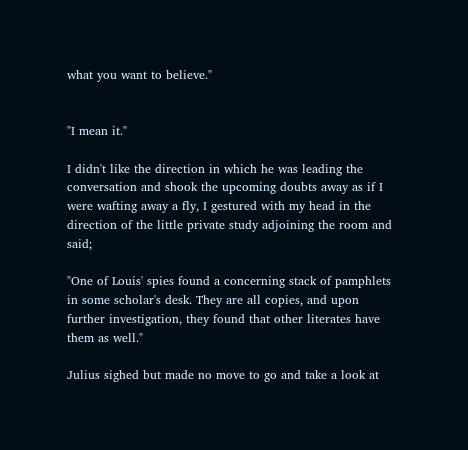what you want to believe."


"I mean it."

I didn't like the direction in which he was leading the conversation and shook the upcoming doubts away as if I were wafting away a fly, I gestured with my head in the direction of the little private study adjoining the room and said;

"One of Louis' spies found a concerning stack of pamphlets in some scholar's desk. They are all copies, and upon further investigation, they found that other literates have them as well."

Julius sighed but made no move to go and take a look at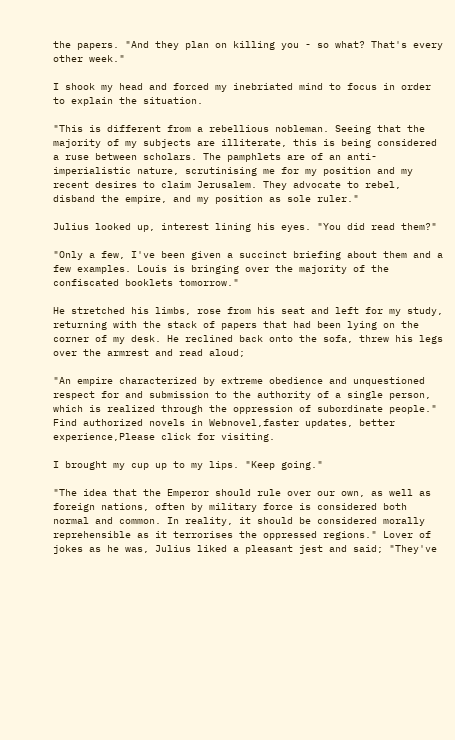the papers. "And they plan on killing you - so what? That's every other week."

I shook my head and forced my inebriated mind to focus in order to explain the situation.

"This is different from a rebellious nobleman. Seeing that the majority of my subjects are illiterate, this is being considered a ruse between scholars. The pamphlets are of an anti-imperialistic nature, scrutinising me for my position and my recent desires to claim Jerusalem. They advocate to rebel, disband the empire, and my position as sole ruler."

Julius looked up, interest lining his eyes. "You did read them?"

"Only a few, I've been given a succinct briefing about them and a few examples. Louis is bringing over the majority of the confiscated booklets tomorrow."

He stretched his limbs, rose from his seat and left for my study, returning with the stack of papers that had been lying on the corner of my desk. He reclined back onto the sofa, threw his legs over the armrest and read aloud;

"An empire characterized by extreme obedience and unquestioned respect for and submission to the authority of a single person, which is realized through the oppression of subordinate people."
Find authorized novels in Webnovel,faster updates, better experience,Please click for visiting.

I brought my cup up to my lips. "Keep going."

"The idea that the Emperor should rule over our own, as well as foreign nations, often by military force is considered both normal and common. In reality, it should be considered morally reprehensible as it terrorises the oppressed regions." Lover of jokes as he was, Julius liked a pleasant jest and said; "They've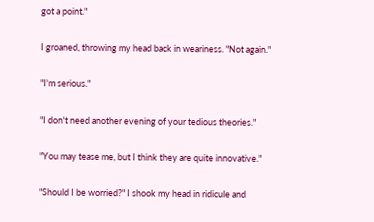got a point."

I groaned, throwing my head back in weariness. "Not again."

"I'm serious."

"I don't need another evening of your tedious theories."

"You may tease me, but I think they are quite innovative."

"Should I be worried?" I shook my head in ridicule and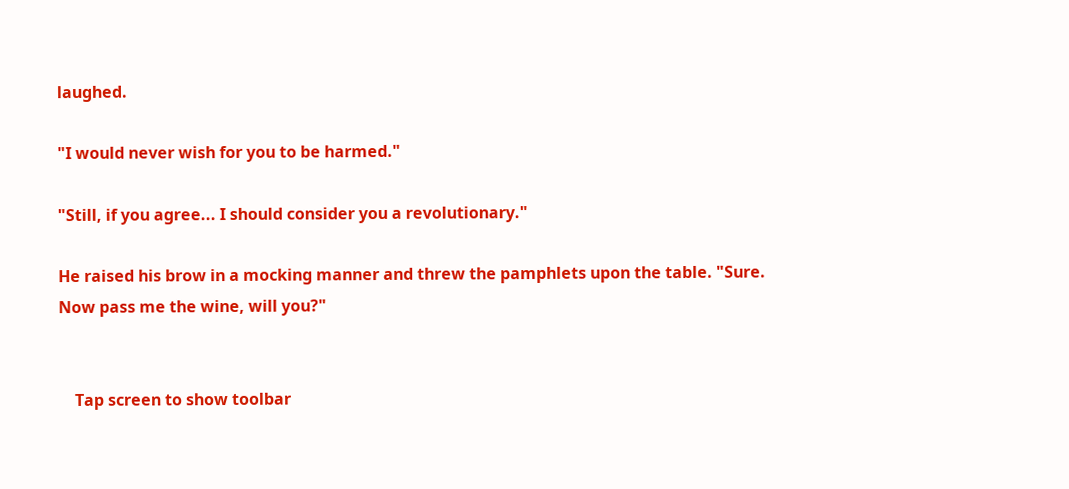laughed.

"I would never wish for you to be harmed."

"Still, if you agree... I should consider you a revolutionary."

He raised his brow in a mocking manner and threw the pamphlets upon the table. "Sure. Now pass me the wine, will you?"


    Tap screen to show toolbar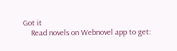Got it
    Read novels on Webnovel app to get: